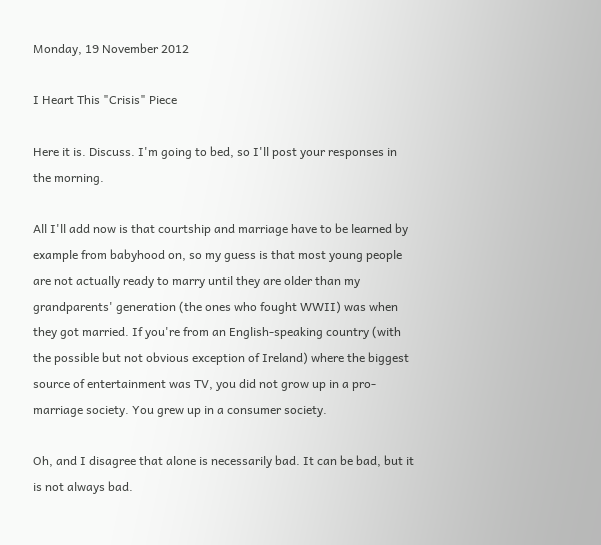Monday, 19 November 2012

I Heart This "Crisis" Piece

Here it is. Discuss. I'm going to bed, so I'll post your responses in the morning.

All I'll add now is that courtship and marriage have to be learned by example from babyhood on, so my guess is that most young people are not actually ready to marry until they are older than my grandparents' generation (the ones who fought WWII) was when they got married. If you're from an English-speaking country (with the possible but not obvious exception of Ireland) where the biggest source of entertainment was TV, you did not grow up in a pro-marriage society. You grew up in a consumer society.

Oh, and I disagree that alone is necessarily bad. It can be bad, but it is not always bad.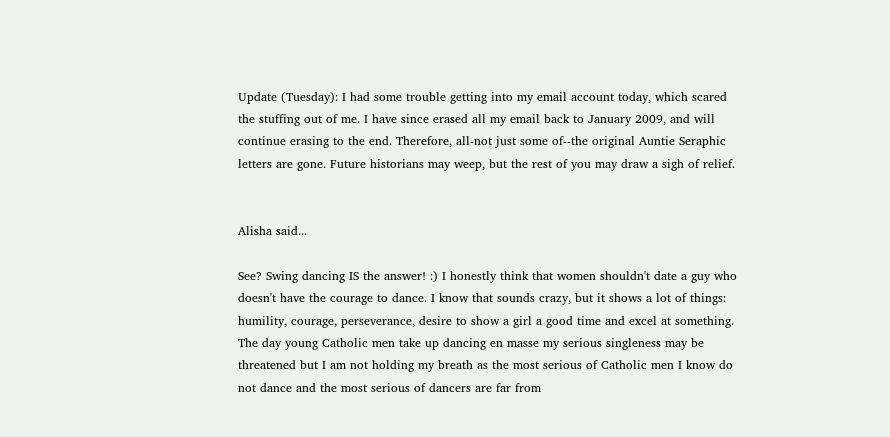Update (Tuesday): I had some trouble getting into my email account today, which scared the stuffing out of me. I have since erased all my email back to January 2009, and will continue erasing to the end. Therefore, all-not just some of--the original Auntie Seraphic letters are gone. Future historians may weep, but the rest of you may draw a sigh of relief.


Alisha said...

See? Swing dancing IS the answer! :) I honestly think that women shouldn't date a guy who doesn't have the courage to dance. I know that sounds crazy, but it shows a lot of things: humility, courage, perseverance, desire to show a girl a good time and excel at something. The day young Catholic men take up dancing en masse my serious singleness may be threatened but I am not holding my breath as the most serious of Catholic men I know do not dance and the most serious of dancers are far from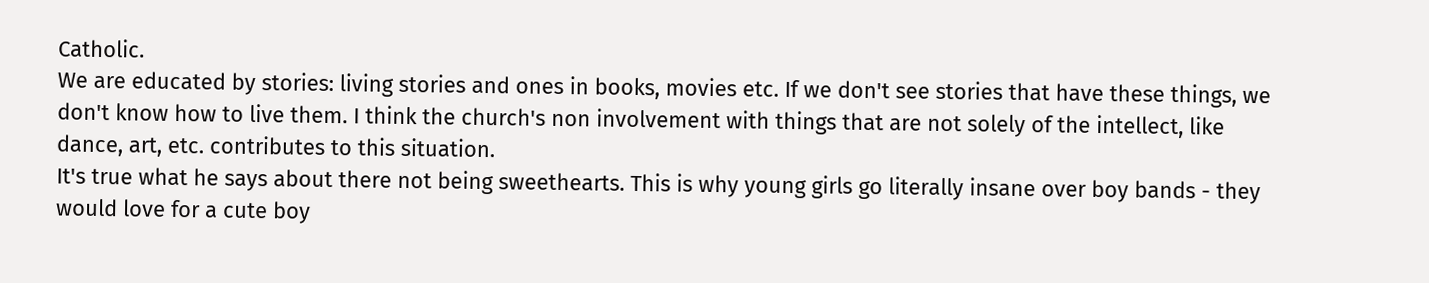Catholic.
We are educated by stories: living stories and ones in books, movies etc. If we don't see stories that have these things, we don't know how to live them. I think the church's non involvement with things that are not solely of the intellect, like dance, art, etc. contributes to this situation.
It's true what he says about there not being sweethearts. This is why young girls go literally insane over boy bands - they would love for a cute boy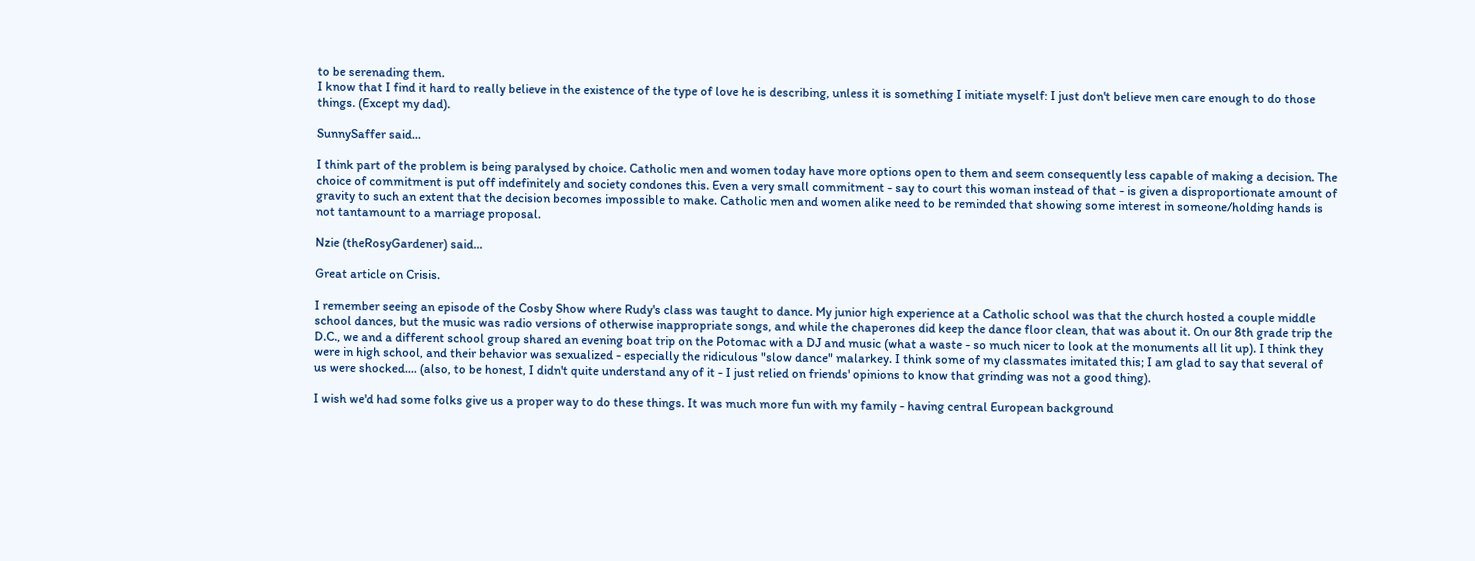to be serenading them.
I know that I find it hard to really believe in the existence of the type of love he is describing, unless it is something I initiate myself: I just don't believe men care enough to do those things. (Except my dad).

SunnySaffer said...

I think part of the problem is being paralysed by choice. Catholic men and women today have more options open to them and seem consequently less capable of making a decision. The choice of commitment is put off indefinitely and society condones this. Even a very small commitment - say to court this woman instead of that - is given a disproportionate amount of gravity to such an extent that the decision becomes impossible to make. Catholic men and women alike need to be reminded that showing some interest in someone/holding hands is not tantamount to a marriage proposal.

Nzie (theRosyGardener) said...

Great article on Crisis.

I remember seeing an episode of the Cosby Show where Rudy's class was taught to dance. My junior high experience at a Catholic school was that the church hosted a couple middle school dances, but the music was radio versions of otherwise inappropriate songs, and while the chaperones did keep the dance floor clean, that was about it. On our 8th grade trip the D.C., we and a different school group shared an evening boat trip on the Potomac with a DJ and music (what a waste - so much nicer to look at the monuments all lit up). I think they were in high school, and their behavior was sexualized - especially the ridiculous "slow dance" malarkey. I think some of my classmates imitated this; I am glad to say that several of us were shocked.... (also, to be honest, I didn't quite understand any of it - I just relied on friends' opinions to know that grinding was not a good thing).

I wish we'd had some folks give us a proper way to do these things. It was much more fun with my family - having central European background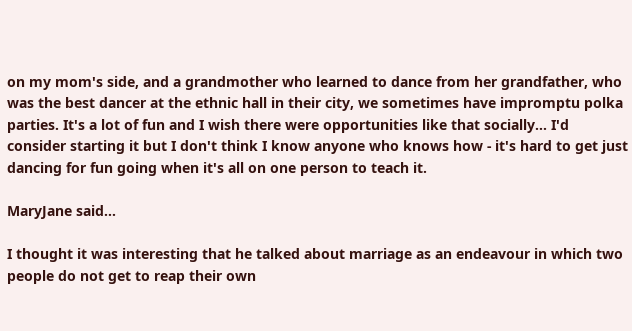on my mom's side, and a grandmother who learned to dance from her grandfather, who was the best dancer at the ethnic hall in their city, we sometimes have impromptu polka parties. It's a lot of fun and I wish there were opportunities like that socially... I'd consider starting it but I don't think I know anyone who knows how - it's hard to get just dancing for fun going when it's all on one person to teach it.

MaryJane said...

I thought it was interesting that he talked about marriage as an endeavour in which two people do not get to reap their own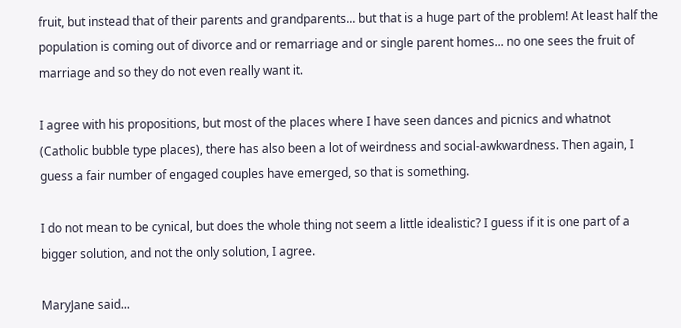fruit, but instead that of their parents and grandparents... but that is a huge part of the problem! At least half the population is coming out of divorce and or remarriage and or single parent homes... no one sees the fruit of marriage and so they do not even really want it.

I agree with his propositions, but most of the places where I have seen dances and picnics and whatnot (Catholic bubble type places), there has also been a lot of weirdness and social-awkwardness. Then again, I guess a fair number of engaged couples have emerged, so that is something.

I do not mean to be cynical, but does the whole thing not seem a little idealistic? I guess if it is one part of a bigger solution, and not the only solution, I agree.

MaryJane said...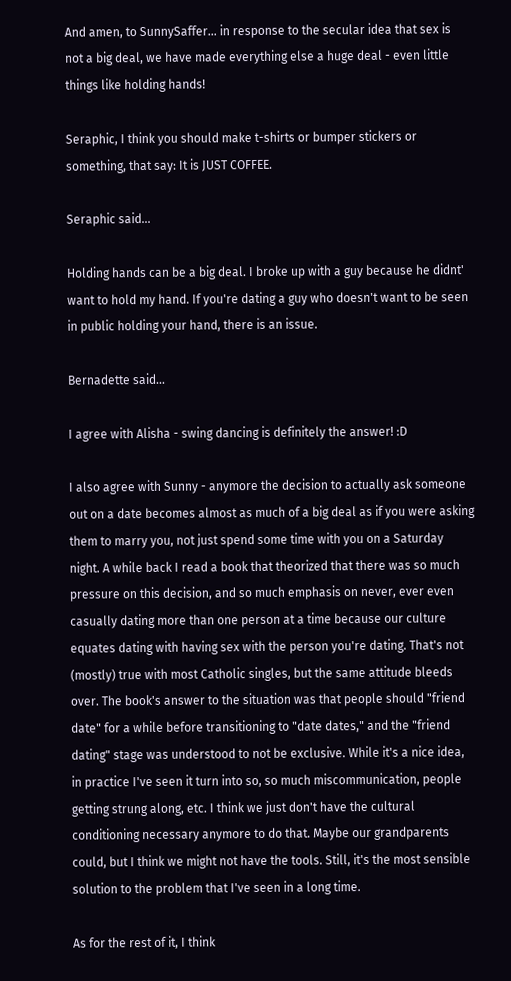And amen, to SunnySaffer... in response to the secular idea that sex is not a big deal, we have made everything else a huge deal - even little things like holding hands!

Seraphic, I think you should make t-shirts or bumper stickers or something, that say: It is JUST COFFEE.

Seraphic said...

Holding hands can be a big deal. I broke up with a guy because he didnt' want to hold my hand. If you're dating a guy who doesn't want to be seen in public holding your hand, there is an issue.

Bernadette said...

I agree with Alisha - swing dancing is definitely the answer! :D

I also agree with Sunny - anymore the decision to actually ask someone out on a date becomes almost as much of a big deal as if you were asking them to marry you, not just spend some time with you on a Saturday night. A while back I read a book that theorized that there was so much pressure on this decision, and so much emphasis on never, ever even casually dating more than one person at a time because our culture equates dating with having sex with the person you're dating. That's not (mostly) true with most Catholic singles, but the same attitude bleeds over. The book's answer to the situation was that people should "friend date" for a while before transitioning to "date dates," and the "friend dating" stage was understood to not be exclusive. While it's a nice idea, in practice I've seen it turn into so, so much miscommunication, people getting strung along, etc. I think we just don't have the cultural conditioning necessary anymore to do that. Maybe our grandparents could, but I think we might not have the tools. Still, it's the most sensible solution to the problem that I've seen in a long time.

As for the rest of it, I think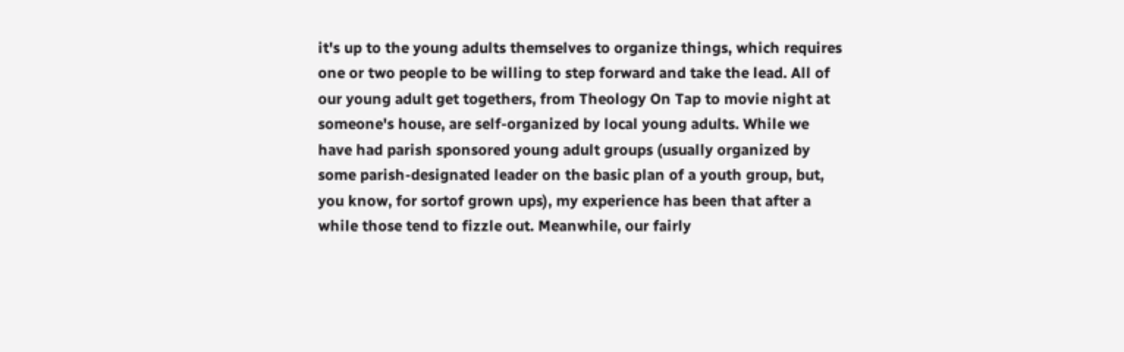it's up to the young adults themselves to organize things, which requires one or two people to be willing to step forward and take the lead. All of our young adult get togethers, from Theology On Tap to movie night at someone's house, are self-organized by local young adults. While we have had parish sponsored young adult groups (usually organized by some parish-designated leader on the basic plan of a youth group, but, you know, for sortof grown ups), my experience has been that after a while those tend to fizzle out. Meanwhile, our fairly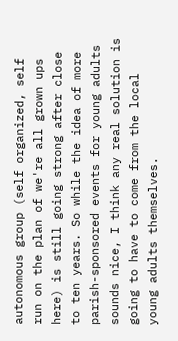autonomous group (self organized, self run on the plan of we're all grown ups here) is still going strong after close to ten years. So while the idea of more parish-sponsored events for young adults sounds nice, I think any real solution is going to have to come from the local young adults themselves.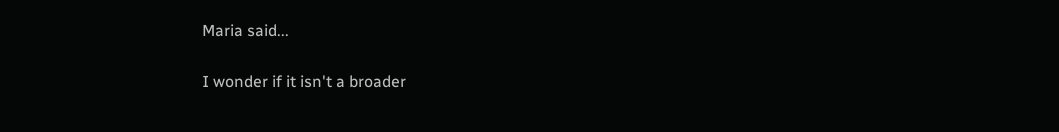Maria said...

I wonder if it isn't a broader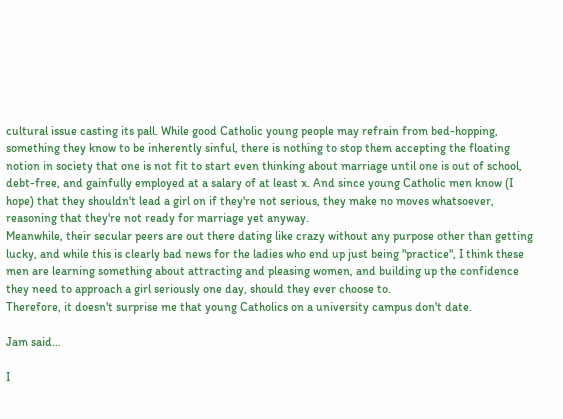cultural issue casting its pall. While good Catholic young people may refrain from bed-hopping, something they know to be inherently sinful, there is nothing to stop them accepting the floating notion in society that one is not fit to start even thinking about marriage until one is out of school, debt-free, and gainfully employed at a salary of at least x. And since young Catholic men know (I hope) that they shouldn't lead a girl on if they're not serious, they make no moves whatsoever, reasoning that they're not ready for marriage yet anyway.
Meanwhile, their secular peers are out there dating like crazy without any purpose other than getting lucky, and while this is clearly bad news for the ladies who end up just being "practice", I think these men are learning something about attracting and pleasing women, and building up the confidence they need to approach a girl seriously one day, should they ever choose to.
Therefore, it doesn't surprise me that young Catholics on a university campus don't date.

Jam said...

I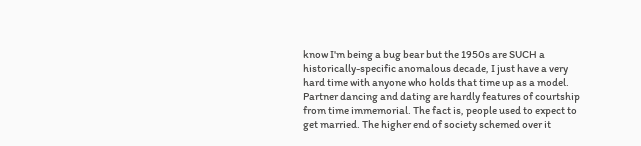know I'm being a bug bear but the 1950s are SUCH a historically-specific anomalous decade, I just have a very hard time with anyone who holds that time up as a model. Partner dancing and dating are hardly features of courtship from time immemorial. The fact is, people used to expect to get married. The higher end of society schemed over it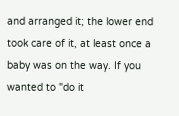and arranged it; the lower end took care of it, at least once a baby was on the way. If you wanted to "do it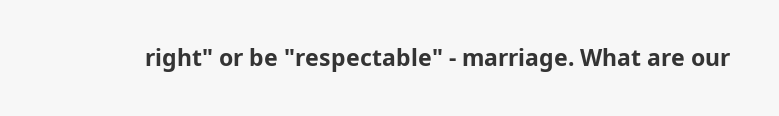right" or be "respectable" - marriage. What are our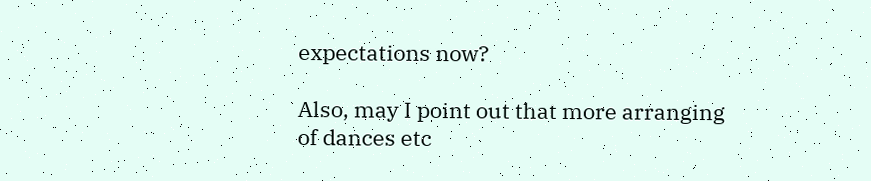expectations now?

Also, may I point out that more arranging of dances etc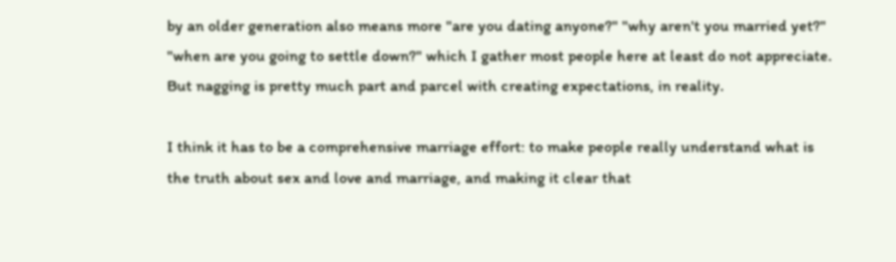by an older generation also means more "are you dating anyone?" "why aren't you married yet?" "when are you going to settle down?" which I gather most people here at least do not appreciate. But nagging is pretty much part and parcel with creating expectations, in reality.

I think it has to be a comprehensive marriage effort: to make people really understand what is the truth about sex and love and marriage, and making it clear that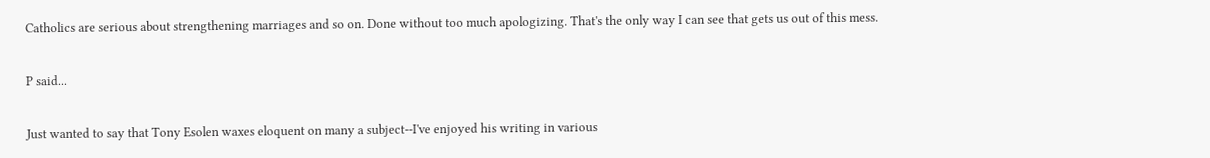Catholics are serious about strengthening marriages and so on. Done without too much apologizing. That's the only way I can see that gets us out of this mess.

P said...

Just wanted to say that Tony Esolen waxes eloquent on many a subject--I've enjoyed his writing in various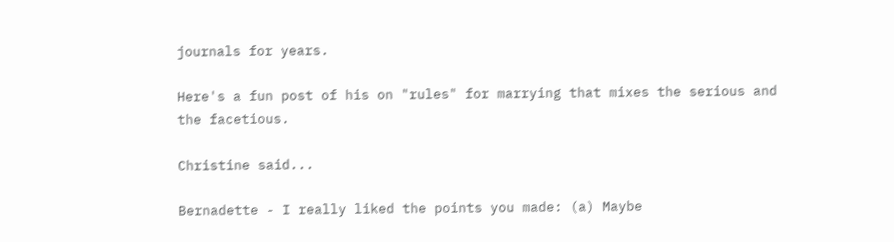journals for years.

Here's a fun post of his on "rules" for marrying that mixes the serious and the facetious.

Christine said...

Bernadette - I really liked the points you made: (a) Maybe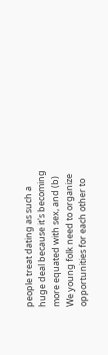people treat dating as such a huge deal because it's becoming more equated with sex, and (b) We young folk need to organize opportunities for each other to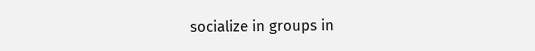socialize in groups in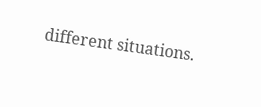different situations.